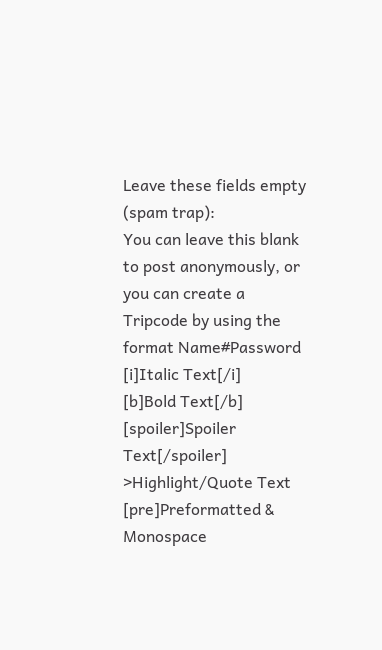Leave these fields empty (spam trap):
You can leave this blank to post anonymously, or you can create a Tripcode by using the format Name#Password
[i]Italic Text[/i]
[b]Bold Text[/b]
[spoiler]Spoiler Text[/spoiler]
>Highlight/Quote Text
[pre]Preformatted & Monospace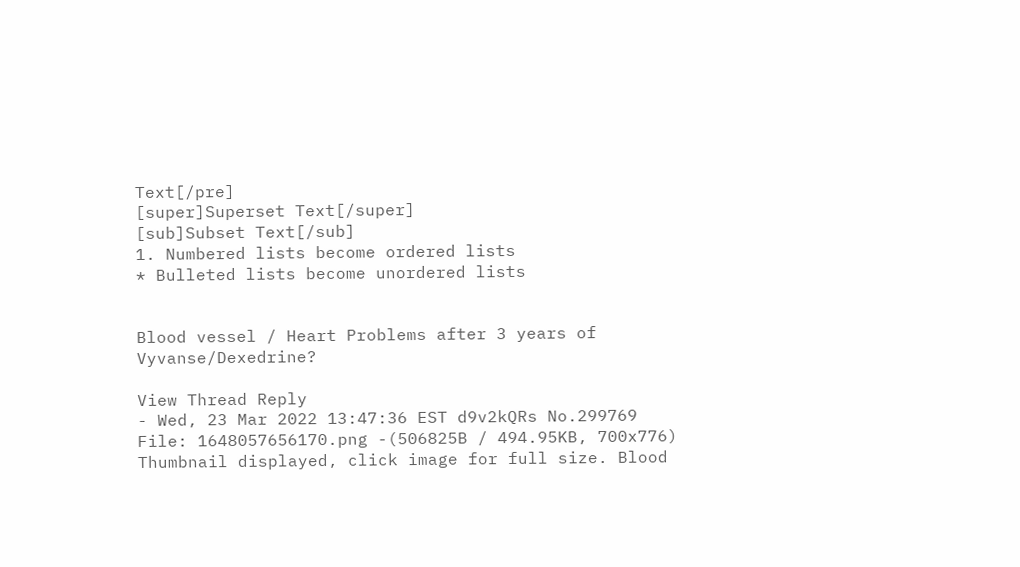Text[/pre]
[super]Superset Text[/super]
[sub]Subset Text[/sub]
1. Numbered lists become ordered lists
* Bulleted lists become unordered lists


Blood vessel / Heart Problems after 3 years of Vyvanse/Dexedrine?

View Thread Reply
- Wed, 23 Mar 2022 13:47:36 EST d9v2kQRs No.299769
File: 1648057656170.png -(506825B / 494.95KB, 700x776) Thumbnail displayed, click image for full size. Blood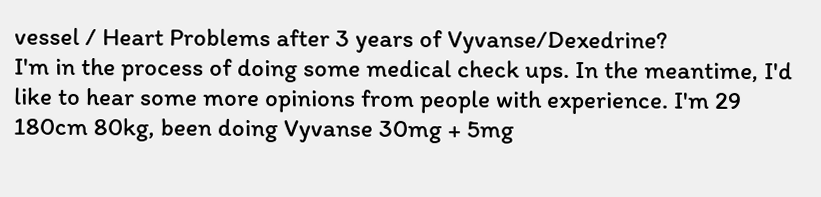vessel / Heart Problems after 3 years of Vyvanse/Dexedrine?
I'm in the process of doing some medical check ups. In the meantime, I'd like to hear some more opinions from people with experience. I'm 29 180cm 80kg, been doing Vyvanse 30mg + 5mg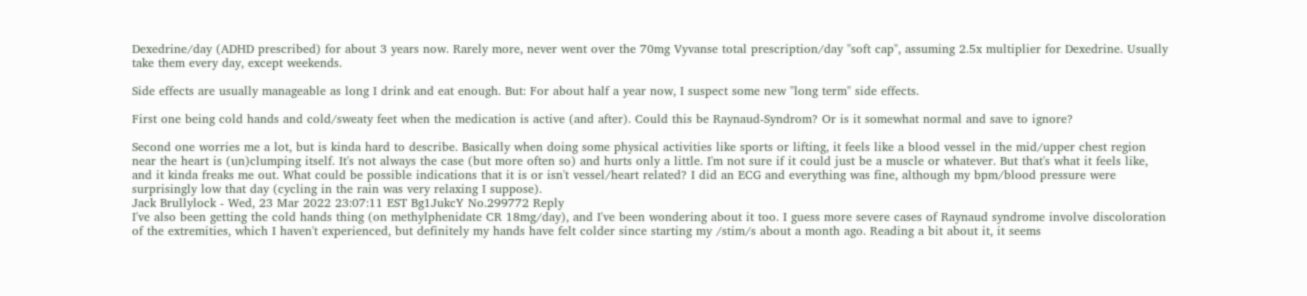Dexedrine/day (ADHD prescribed) for about 3 years now. Rarely more, never went over the 70mg Vyvanse total prescription/day "soft cap", assuming 2.5x multiplier for Dexedrine. Usually take them every day, except weekends.

Side effects are usually manageable as long I drink and eat enough. But: For about half a year now, I suspect some new "long term" side effects.

First one being cold hands and cold/sweaty feet when the medication is active (and after). Could this be Raynaud-Syndrom? Or is it somewhat normal and save to ignore?

Second one worries me a lot, but is kinda hard to describe. Basically when doing some physical activities like sports or lifting, it feels like a blood vessel in the mid/upper chest region near the heart is (un)clumping itself. It's not always the case (but more often so) and hurts only a little. I'm not sure if it could just be a muscle or whatever. But that's what it feels like, and it kinda freaks me out. What could be possible indications that it is or isn't vessel/heart related? I did an ECG and everything was fine, although my bpm/blood pressure were surprisingly low that day (cycling in the rain was very relaxing I suppose).
Jack Brullylock - Wed, 23 Mar 2022 23:07:11 EST Bg1JukcY No.299772 Reply
I've also been getting the cold hands thing (on methylphenidate CR 18mg/day), and I've been wondering about it too. I guess more severe cases of Raynaud syndrome involve discoloration of the extremities, which I haven't experienced, but definitely my hands have felt colder since starting my /stim/s about a month ago. Reading a bit about it, it seems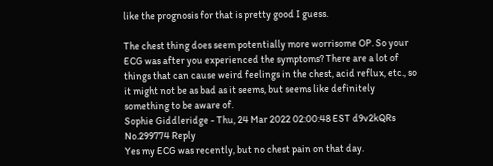like the prognosis for that is pretty good I guess.

The chest thing does seem potentially more worrisome OP. So your ECG was after you experienced the symptoms? There are a lot of things that can cause weird feelings in the chest, acid reflux, etc., so it might not be as bad as it seems, but seems like definitely something to be aware of.
Sophie Giddleridge - Thu, 24 Mar 2022 02:00:48 EST d9v2kQRs No.299774 Reply
Yes my ECG was recently, but no chest pain on that day.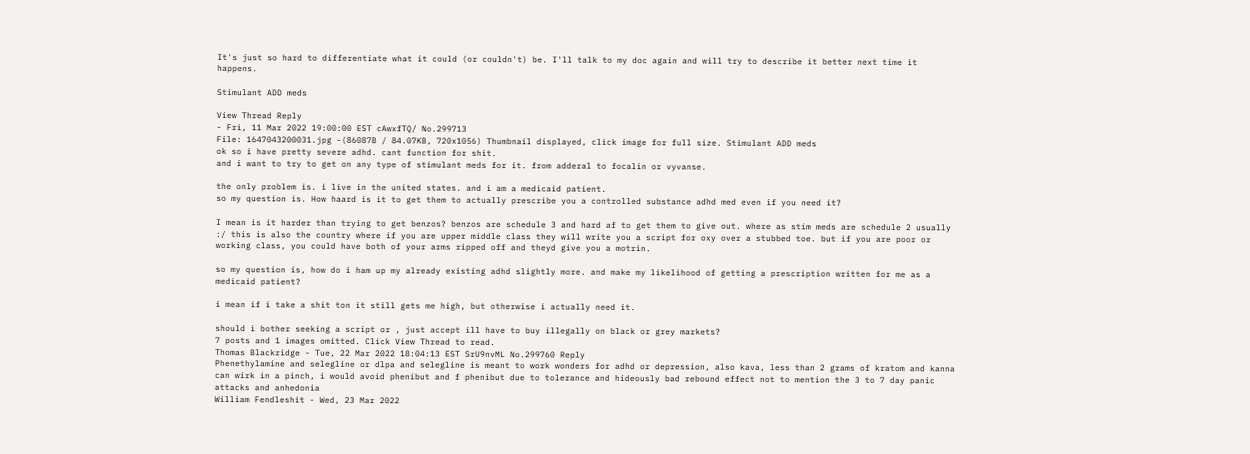It's just so hard to differentiate what it could (or couldn't) be. I'll talk to my doc again and will try to describe it better next time it happens.

Stimulant ADD meds

View Thread Reply
- Fri, 11 Mar 2022 19:00:00 EST cAwxfTQ/ No.299713
File: 1647043200031.jpg -(86087B / 84.07KB, 720x1056) Thumbnail displayed, click image for full size. Stimulant ADD meds
ok so i have pretty severe adhd. cant function for shit.
and i want to try to get on any type of stimulant meds for it. from adderal to focalin or vyvanse.

the only problem is. i live in the united states. and i am a medicaid patient.
so my question is. How haard is it to get them to actually prescribe you a controlled substance adhd med even if you need it?

I mean is it harder than trying to get benzos? benzos are schedule 3 and hard af to get them to give out. where as stim meds are schedule 2 usually :/ this is also the country where if you are upper middle class they will write you a script for oxy over a stubbed toe. but if you are poor or working class, you could have both of your arms ripped off and theyd give you a motrin.

so my question is, how do i ham up my already existing adhd slightly more. and make my likelihood of getting a prescription written for me as a medicaid patient?

i mean if i take a shit ton it still gets me high, but otherwise i actually need it.

should i bother seeking a script or , just accept ill have to buy illegally on black or grey markets?
7 posts and 1 images omitted. Click View Thread to read.
Thomas Blackridge - Tue, 22 Mar 2022 18:04:13 EST SrU9nvML No.299760 Reply
Phenethylamine and selegline or dlpa and selegline is meant to work wonders for adhd or depression, also kava, less than 2 grams of kratom and kanna can wirk in a pinch, i would avoid phenibut and f phenibut due to tolerance and hideously bad rebound effect not to mention the 3 to 7 day panic attacks and anhedonia
William Fendleshit - Wed, 23 Mar 2022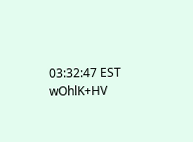03:32:47 EST wOhlK+HV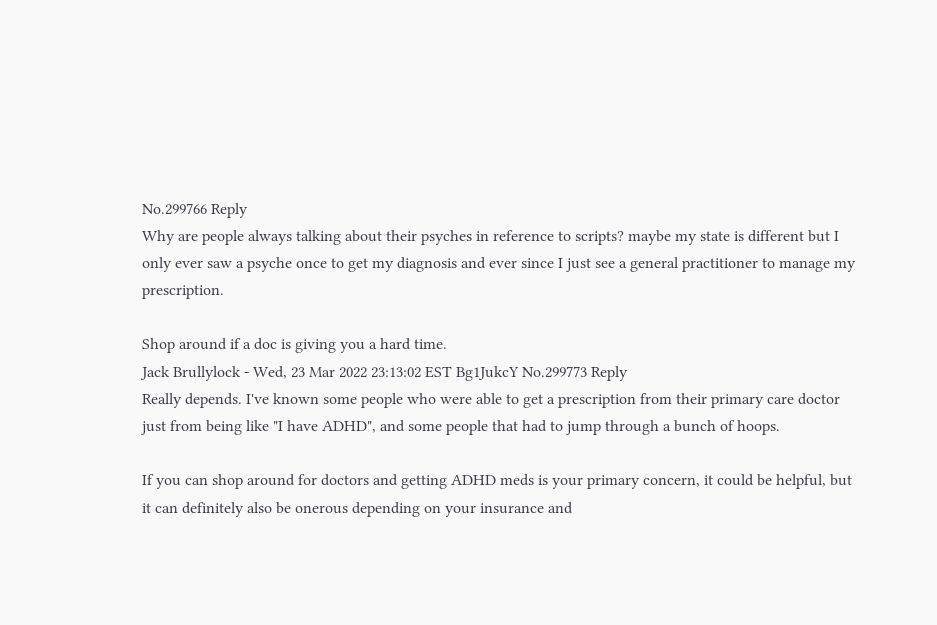No.299766 Reply
Why are people always talking about their psyches in reference to scripts? maybe my state is different but I only ever saw a psyche once to get my diagnosis and ever since I just see a general practitioner to manage my prescription.

Shop around if a doc is giving you a hard time.
Jack Brullylock - Wed, 23 Mar 2022 23:13:02 EST Bg1JukcY No.299773 Reply
Really depends. I've known some people who were able to get a prescription from their primary care doctor just from being like "I have ADHD", and some people that had to jump through a bunch of hoops.

If you can shop around for doctors and getting ADHD meds is your primary concern, it could be helpful, but it can definitely also be onerous depending on your insurance and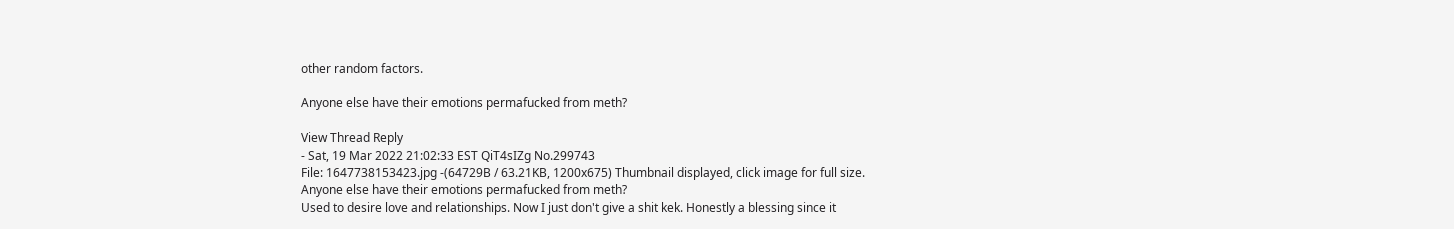other random factors.

Anyone else have their emotions permafucked from meth?

View Thread Reply
- Sat, 19 Mar 2022 21:02:33 EST QiT4sIZg No.299743
File: 1647738153423.jpg -(64729B / 63.21KB, 1200x675) Thumbnail displayed, click image for full size. Anyone else have their emotions permafucked from meth?
Used to desire love and relationships. Now I just don't give a shit kek. Honestly a blessing since it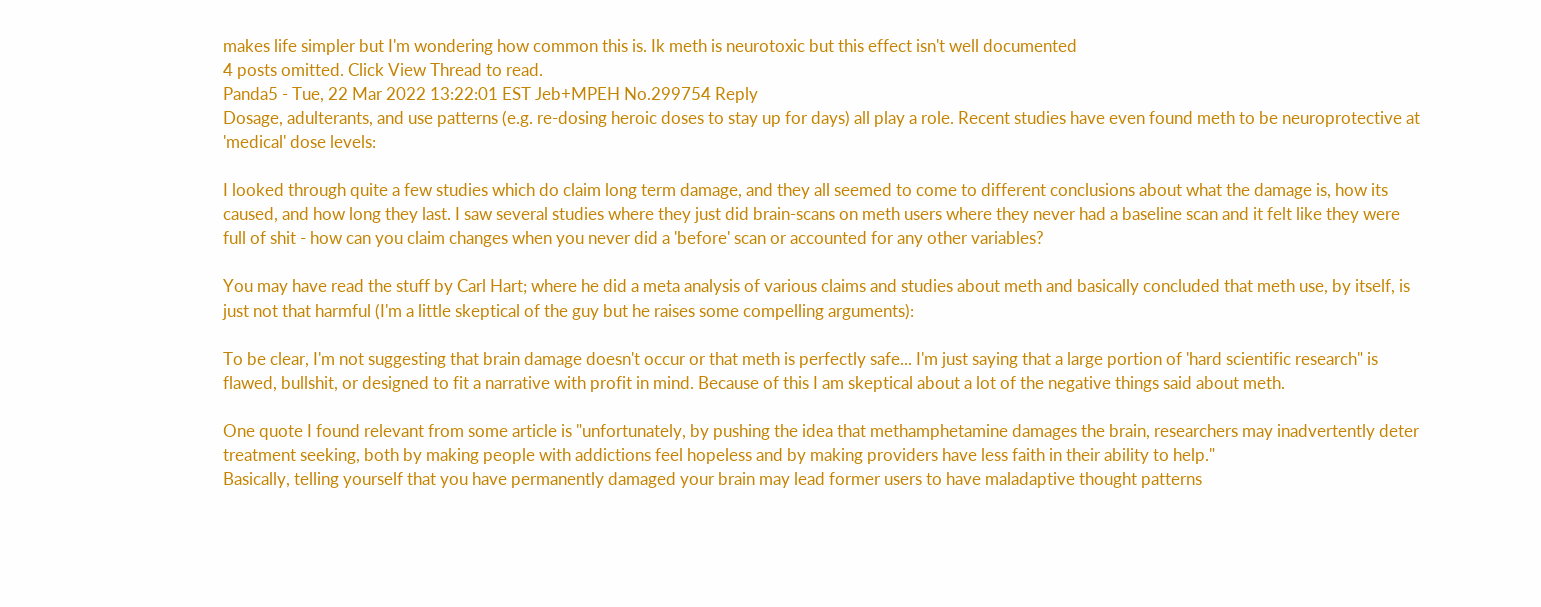makes life simpler but I'm wondering how common this is. Ik meth is neurotoxic but this effect isn't well documented
4 posts omitted. Click View Thread to read.
Panda5 - Tue, 22 Mar 2022 13:22:01 EST Jeb+MPEH No.299754 Reply
Dosage, adulterants, and use patterns (e.g. re-dosing heroic doses to stay up for days) all play a role. Recent studies have even found meth to be neuroprotective at 'medical' dose levels:

I looked through quite a few studies which do claim long term damage, and they all seemed to come to different conclusions about what the damage is, how its caused, and how long they last. I saw several studies where they just did brain-scans on meth users where they never had a baseline scan and it felt like they were full of shit - how can you claim changes when you never did a 'before' scan or accounted for any other variables?

You may have read the stuff by Carl Hart; where he did a meta analysis of various claims and studies about meth and basically concluded that meth use, by itself, is just not that harmful (I'm a little skeptical of the guy but he raises some compelling arguments):

To be clear, I'm not suggesting that brain damage doesn't occur or that meth is perfectly safe... I'm just saying that a large portion of 'hard scientific research" is flawed, bullshit, or designed to fit a narrative with profit in mind. Because of this I am skeptical about a lot of the negative things said about meth.

One quote I found relevant from some article is "unfortunately, by pushing the idea that methamphetamine damages the brain, researchers may inadvertently deter treatment seeking, both by making people with addictions feel hopeless and by making providers have less faith in their ability to help."
Basically, telling yourself that you have permanently damaged your brain may lead former users to have maladaptive thought patterns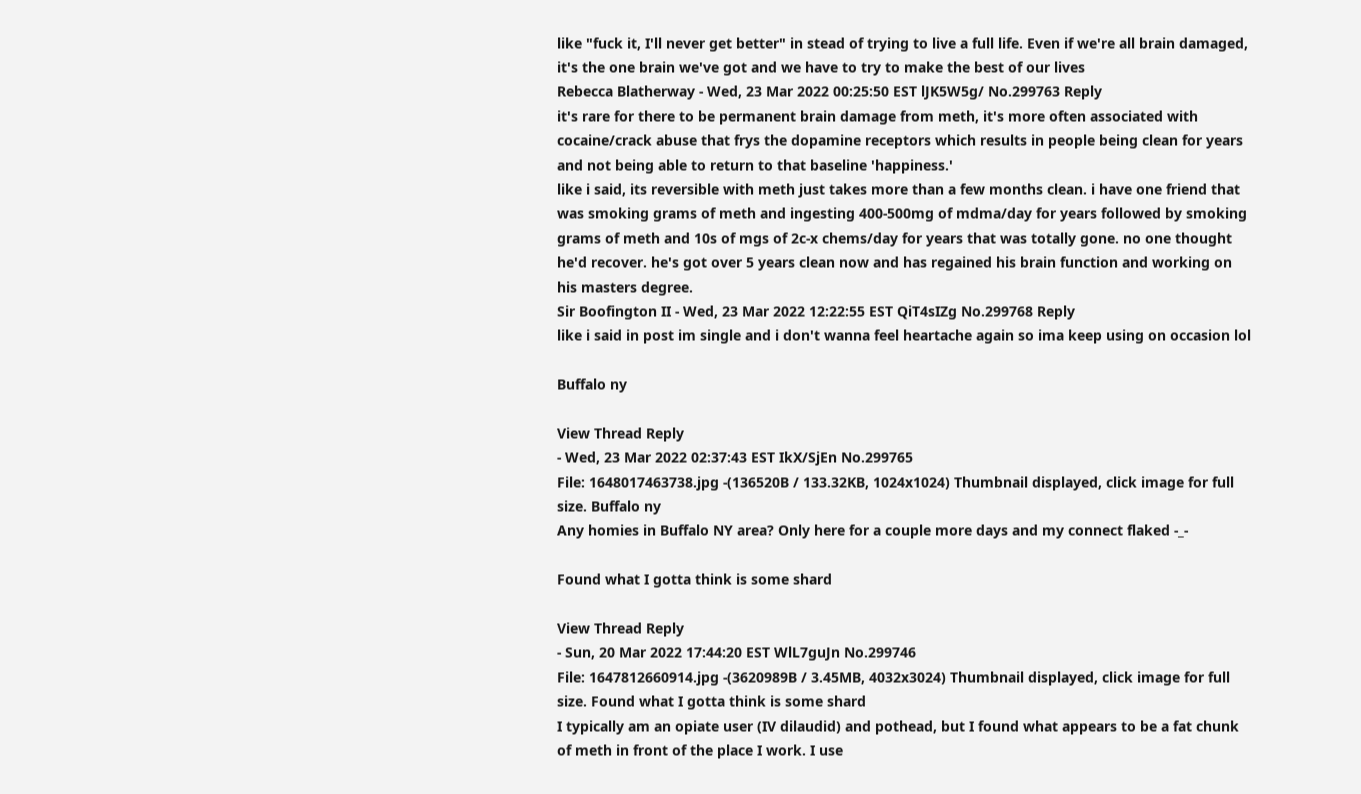like "fuck it, I'll never get better" in stead of trying to live a full life. Even if we're all brain damaged, it's the one brain we've got and we have to try to make the best of our lives
Rebecca Blatherway - Wed, 23 Mar 2022 00:25:50 EST lJK5W5g/ No.299763 Reply
it's rare for there to be permanent brain damage from meth, it's more often associated with cocaine/crack abuse that frys the dopamine receptors which results in people being clean for years and not being able to return to that baseline 'happiness.'
like i said, its reversible with meth just takes more than a few months clean. i have one friend that was smoking grams of meth and ingesting 400-500mg of mdma/day for years followed by smoking grams of meth and 10s of mgs of 2c-x chems/day for years that was totally gone. no one thought he'd recover. he's got over 5 years clean now and has regained his brain function and working on his masters degree.
Sir Boofington II - Wed, 23 Mar 2022 12:22:55 EST QiT4sIZg No.299768 Reply
like i said in post im single and i don't wanna feel heartache again so ima keep using on occasion lol

Buffalo ny

View Thread Reply
- Wed, 23 Mar 2022 02:37:43 EST IkX/SjEn No.299765
File: 1648017463738.jpg -(136520B / 133.32KB, 1024x1024) Thumbnail displayed, click image for full size. Buffalo ny
Any homies in Buffalo NY area? Only here for a couple more days and my connect flaked -_-

Found what I gotta think is some shard

View Thread Reply
- Sun, 20 Mar 2022 17:44:20 EST WlL7guJn No.299746
File: 1647812660914.jpg -(3620989B / 3.45MB, 4032x3024) Thumbnail displayed, click image for full size. Found what I gotta think is some shard
I typically am an opiate user (IV dilaudid) and pothead, but I found what appears to be a fat chunk of meth in front of the place I work. I use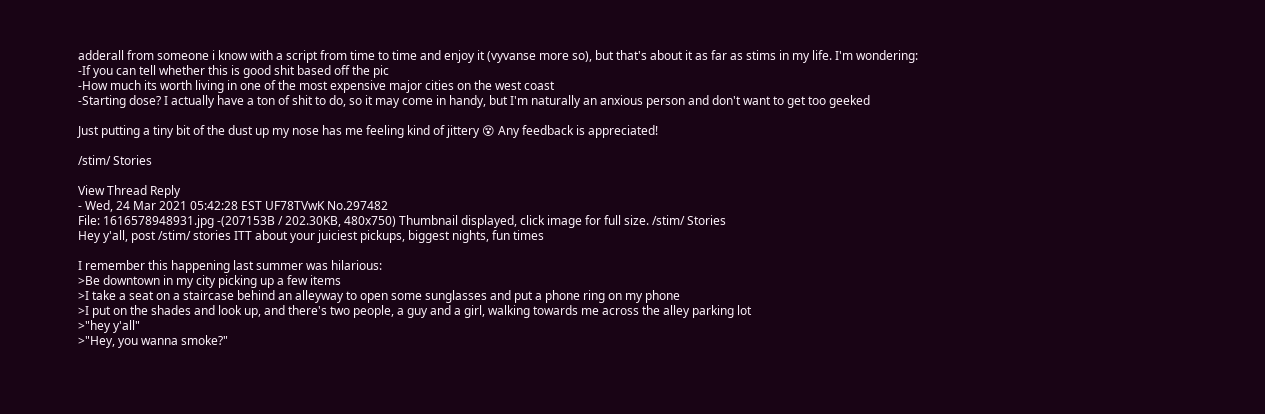adderall from someone i know with a script from time to time and enjoy it (vyvanse more so), but that's about it as far as stims in my life. I'm wondering:
-If you can tell whether this is good shit based off the pic
-How much its worth living in one of the most expensive major cities on the west coast
-Starting dose? I actually have a ton of shit to do, so it may come in handy, but I'm naturally an anxious person and don't want to get too geeked

Just putting a tiny bit of the dust up my nose has me feeling kind of jittery 😵 Any feedback is appreciated!

/stim/ Stories

View Thread Reply
- Wed, 24 Mar 2021 05:42:28 EST UF78TVwK No.297482
File: 1616578948931.jpg -(207153B / 202.30KB, 480x750) Thumbnail displayed, click image for full size. /stim/ Stories
Hey y'all, post /stim/ stories ITT about your juiciest pickups, biggest nights, fun times

I remember this happening last summer was hilarious:
>Be downtown in my city picking up a few items
>I take a seat on a staircase behind an alleyway to open some sunglasses and put a phone ring on my phone
>I put on the shades and look up, and there's two people, a guy and a girl, walking towards me across the alley parking lot
>"hey y'all"
>"Hey, you wanna smoke?"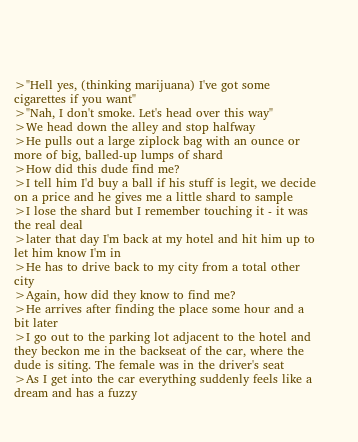>"Hell yes, (thinking marijuana) I've got some cigarettes if you want"
>"Nah, I don't smoke. Let's head over this way"
>We head down the alley and stop halfway
>He pulls out a large ziplock bag with an ounce or more of big, balled-up lumps of shard
>How did this dude find me?
>I tell him I'd buy a ball if his stuff is legit, we decide on a price and he gives me a little shard to sample
>I lose the shard but I remember touching it - it was the real deal
>later that day I'm back at my hotel and hit him up to let him know I'm in
>He has to drive back to my city from a total other city
>Again, how did they know to find me?
>He arrives after finding the place some hour and a bit later
>I go out to the parking lot adjacent to the hotel and they beckon me in the backseat of the car, where the dude is siting. The female was in the driver's seat
>As I get into the car everything suddenly feels like a dream and has a fuzzy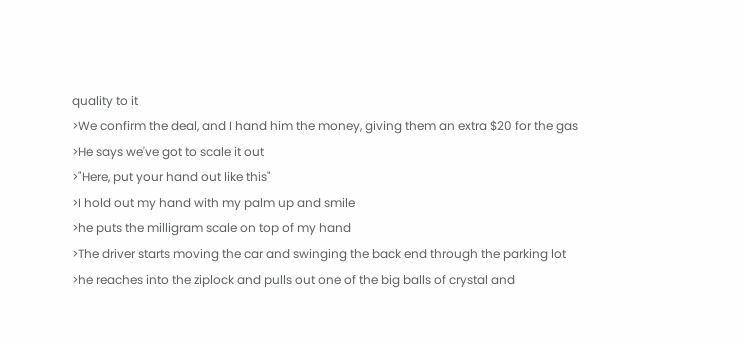quality to it
>We confirm the deal, and I hand him the money, giving them an extra $20 for the gas
>He says we've got to scale it out
>"Here, put your hand out like this"
>I hold out my hand with my palm up and smile
>he puts the milligram scale on top of my hand
>The driver starts moving the car and swinging the back end through the parking lot
>he reaches into the ziplock and pulls out one of the big balls of crystal and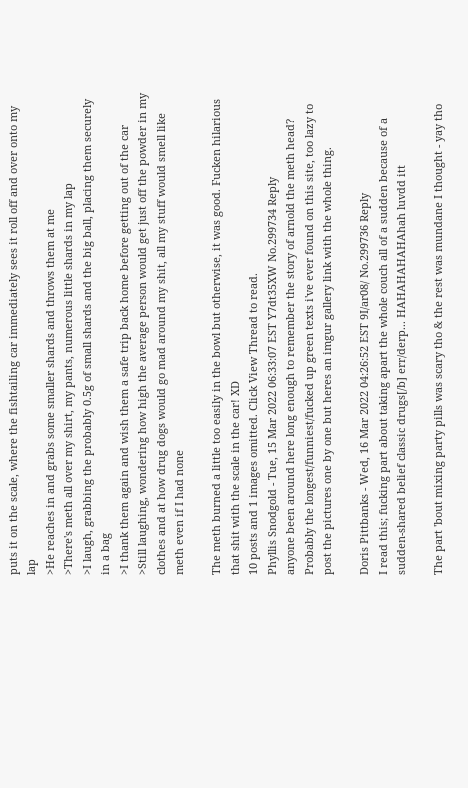puts it on the scale, where the fishtailing car immediately sees it roll off and over onto my lap
>He reaches in and grabs some smaller shards and throws them at me
>There's meth all over my shirt, my pants, numerous little shards in my lap
>I laugh, grabbing the probably 0.5g of small shards and the big ball, placing them securely in a bag
>I thank them again and wish them a safe trip back home before getting out of the car
>Still laughing, wondering how high the average person would get just off the powder in my clothes and at how drug dogs would go mad around my shit, all my stuff would smell like meth even if I had none

The meth burned a little too easily in the bowl but otherwise, it was good. Fucken hilarious that shit with the scale in the car! XD
10 posts and 1 images omitted. Click View Thread to read.
Phyllis Snodgold - Tue, 15 Mar 2022 06:33:07 EST Y7dt35XW No.299734 Reply
anyone been around here long enough to remember the story of arnold the meth head? Probably the longest/funniest/fucked up green texts i've ever found on this site, too lazy to post the pictures one by one but heres an imgur gallery link with the whole thing.

Doris Pittbanks - Wed, 16 Mar 2022 04:26:52 EST 9I/ar08/ No.299736 Reply
I read this; fucking part about taking apart the whole couch all of a sudden because of a sudden-shared belief classic drugs[/b] err/derp... HAHAHAHAHAhah luvdd itt

The part 'bout mixing party pills was scary tho & the rest was mundane I thought - yay tho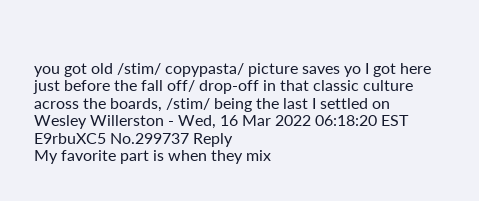you got old /stim/ copypasta/ picture saves yo I got here just before the fall off/ drop-off in that classic culture across the boards, /stim/ being the last I settled on
Wesley Willerston - Wed, 16 Mar 2022 06:18:20 EST E9rbuXC5 No.299737 Reply
My favorite part is when they mix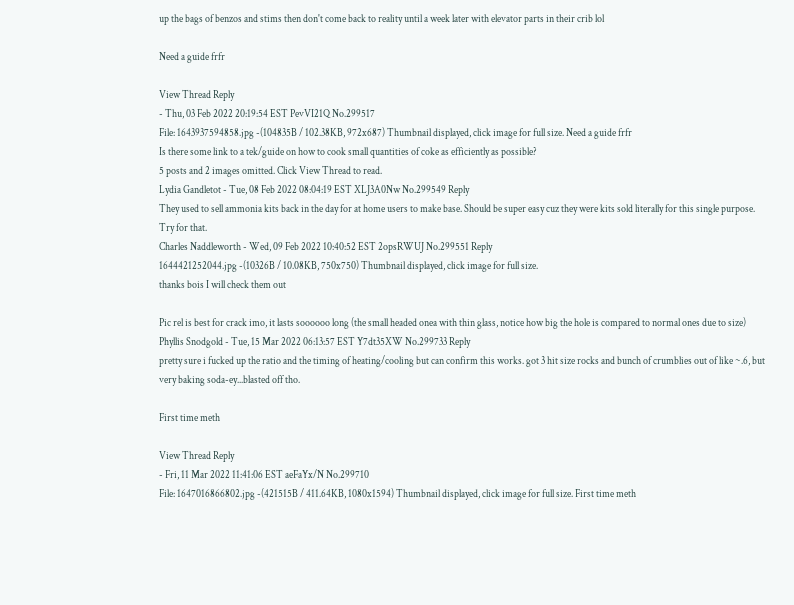up the bags of benzos and stims then don't come back to reality until a week later with elevator parts in their crib lol

Need a guide frfr

View Thread Reply
- Thu, 03 Feb 2022 20:19:54 EST PevVI21Q No.299517
File: 1643937594858.jpg -(104835B / 102.38KB, 972x687) Thumbnail displayed, click image for full size. Need a guide frfr
Is there some link to a tek/guide on how to cook small quantities of coke as efficiently as possible?
5 posts and 2 images omitted. Click View Thread to read.
Lydia Gandletot - Tue, 08 Feb 2022 08:04:19 EST XLJ3A0Nw No.299549 Reply
They used to sell ammonia kits back in the day for at home users to make base. Should be super easy cuz they were kits sold literally for this single purpose. Try for that.
Charles Naddleworth - Wed, 09 Feb 2022 10:40:52 EST 2opsRWUJ No.299551 Reply
1644421252044.jpg -(10326B / 10.08KB, 750x750) Thumbnail displayed, click image for full size.
thanks bois I will check them out

Pic rel is best for crack imo, it lasts soooooo long (the small headed onea with thin glass, notice how big the hole is compared to normal ones due to size)
Phyllis Snodgold - Tue, 15 Mar 2022 06:13:57 EST Y7dt35XW No.299733 Reply
pretty sure i fucked up the ratio and the timing of heating/cooling but can confirm this works. got 3 hit size rocks and bunch of crumblies out of like ~.6, but very baking soda-ey...blasted off tho.

First time meth

View Thread Reply
- Fri, 11 Mar 2022 11:41:06 EST aeFaYx/N No.299710
File: 1647016866802.jpg -(421515B / 411.64KB, 1080x1594) Thumbnail displayed, click image for full size. First time meth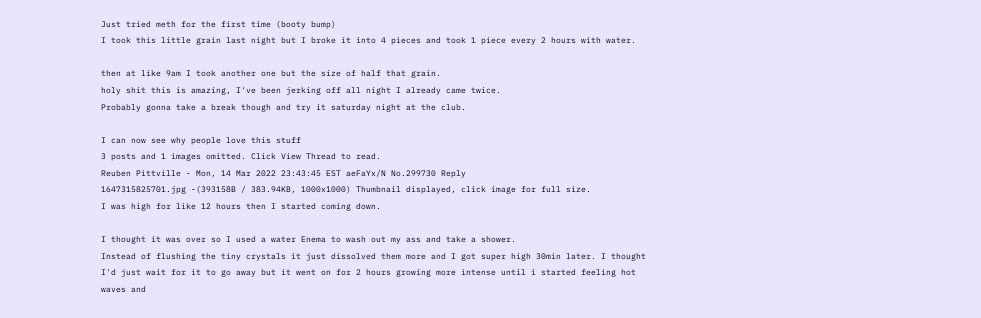Just tried meth for the first time (booty bump)
I took this little grain last night but I broke it into 4 pieces and took 1 piece every 2 hours with water.

then at like 9am I took another one but the size of half that grain.
holy shit this is amazing, I've been jerking off all night I already came twice.
Probably gonna take a break though and try it saturday night at the club.

I can now see why people love this stuff
3 posts and 1 images omitted. Click View Thread to read.
Reuben Pittville - Mon, 14 Mar 2022 23:43:45 EST aeFaYx/N No.299730 Reply
1647315825701.jpg -(393158B / 383.94KB, 1000x1000) Thumbnail displayed, click image for full size.
I was high for like 12 hours then I started coming down.

I thought it was over so I used a water Enema to wash out my ass and take a shower.
Instead of flushing the tiny crystals it just dissolved them more and I got super high 30min later. I thought I'd just wait for it to go away but it went on for 2 hours growing more intense until i started feeling hot waves and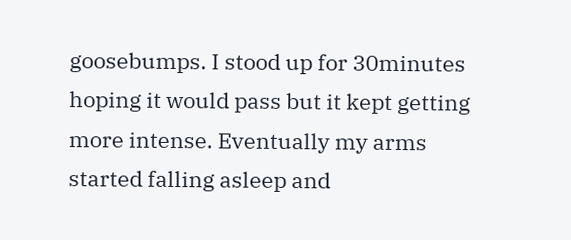goosebumps. I stood up for 30minutes hoping it would pass but it kept getting more intense. Eventually my arms started falling asleep and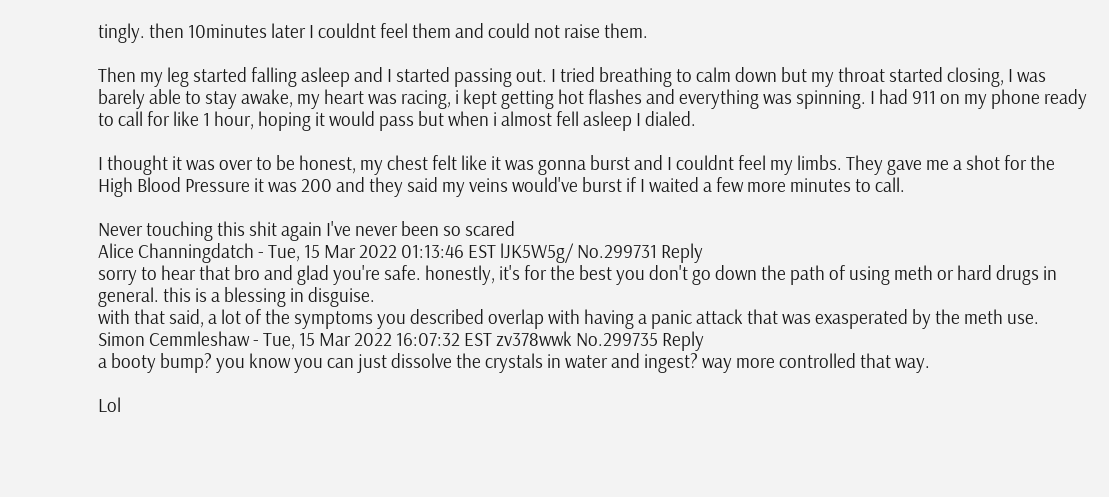tingly. then 10minutes later I couldnt feel them and could not raise them.

Then my leg started falling asleep and I started passing out. I tried breathing to calm down but my throat started closing, I was barely able to stay awake, my heart was racing, i kept getting hot flashes and everything was spinning. I had 911 on my phone ready to call for like 1 hour, hoping it would pass but when i almost fell asleep I dialed.

I thought it was over to be honest, my chest felt like it was gonna burst and I couldnt feel my limbs. They gave me a shot for the High Blood Pressure it was 200 and they said my veins would've burst if I waited a few more minutes to call.

Never touching this shit again I've never been so scared
Alice Channingdatch - Tue, 15 Mar 2022 01:13:46 EST lJK5W5g/ No.299731 Reply
sorry to hear that bro and glad you're safe. honestly, it's for the best you don't go down the path of using meth or hard drugs in general. this is a blessing in disguise.
with that said, a lot of the symptoms you described overlap with having a panic attack that was exasperated by the meth use.
Simon Cemmleshaw - Tue, 15 Mar 2022 16:07:32 EST zv378wwk No.299735 Reply
a booty bump? you know you can just dissolve the crystals in water and ingest? way more controlled that way.

Lol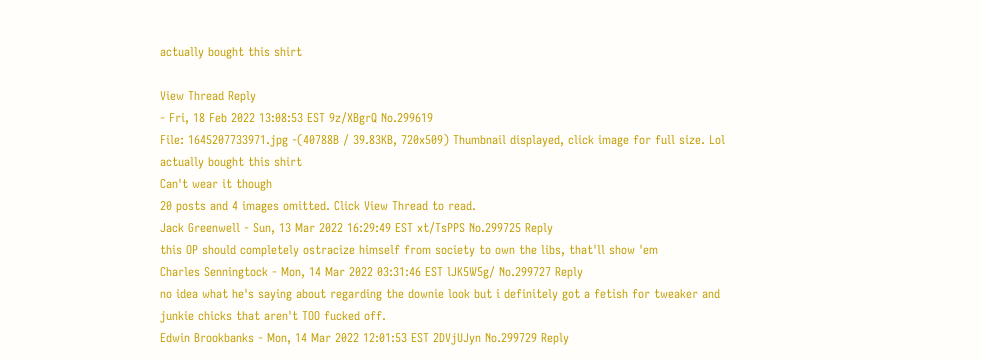actually bought this shirt

View Thread Reply
- Fri, 18 Feb 2022 13:08:53 EST 9z/XBgrQ No.299619
File: 1645207733971.jpg -(40788B / 39.83KB, 720x509) Thumbnail displayed, click image for full size. Lol actually bought this shirt
Can't wear it though
20 posts and 4 images omitted. Click View Thread to read.
Jack Greenwell - Sun, 13 Mar 2022 16:29:49 EST xt/TsPPS No.299725 Reply
this OP should completely ostracize himself from society to own the libs, that'll show 'em
Charles Senningtock - Mon, 14 Mar 2022 03:31:46 EST lJK5W5g/ No.299727 Reply
no idea what he's saying about regarding the downie look but i definitely got a fetish for tweaker and junkie chicks that aren't TOO fucked off.
Edwin Brookbanks - Mon, 14 Mar 2022 12:01:53 EST 2DVjUJyn No.299729 Reply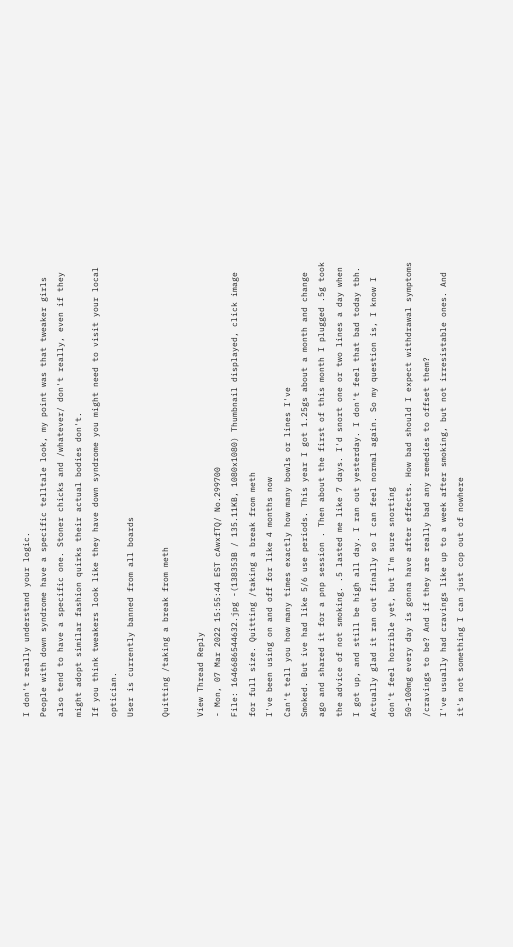I don't really understand your logic.
People with down syndrome have a specific telltale look, my point was that tweaker girls also tend to have a specific one. Stoner chicks and /whatever/ don't really, even if they might adopt similar fashion quirks their actual bodies don't.
If you think tweakers look like they have down syndrome you might need to visit your local optician.
User is currently banned from all boards

Quitting /taking a break from meth

View Thread Reply
- Mon, 07 Mar 2022 15:55:44 EST cAwxfTQ/ No.299700
File: 1646686544632.jpg -(138353B / 135.11KB, 1080x1080) Thumbnail displayed, click image for full size. Quitting /taking a break from meth
I've been using on and off for like 4 months now
Can't tell you how many times exactly how many bowls or lines I've
Smoked. But ive had like 5/6 use periods. This year I got 1.25gs about a month and change ago and shared it for a pnp session . Then about the first of this month I plugged .5g took the advice of not smoking. .5 lasted me like 7 days. I'd snort one or two lines a day when I got up, and still be high all day. I ran out yesterday. I don't feel that bad today tbh. Actually glad it ran out finally so I can feel normal again. So my question is, I know I don't feel horrible yet, but I'm sure snorting
50-100mg every day is gonna have after effects. How bad should I expect withdrawal symptoms /cravings to be? And if they are really bad any remedies to offset them?
I've usually had cravings like up to a week after smoking, but not irresistable ones. And it's not something I can just cop out of nowhere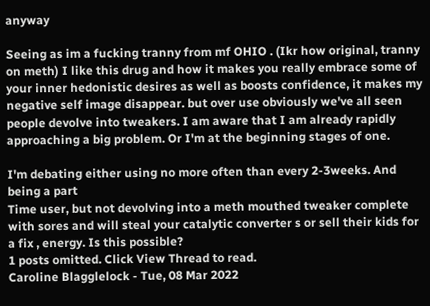anyway

Seeing as im a fucking tranny from mf OHIO . (Ikr how original, tranny on meth) I like this drug and how it makes you really embrace some of your inner hedonistic desires as well as boosts confidence, it makes my negative self image disappear. but over use obviously we've all seen people devolve into tweakers. I am aware that I am already rapidly approaching a big problem. Or I'm at the beginning stages of one.

I'm debating either using no more often than every 2-3weeks. And being a part
Time user, but not devolving into a meth mouthed tweaker complete with sores and will steal your catalytic converter s or sell their kids for a fix , energy. Is this possible?
1 posts omitted. Click View Thread to read.
Caroline Blagglelock - Tue, 08 Mar 2022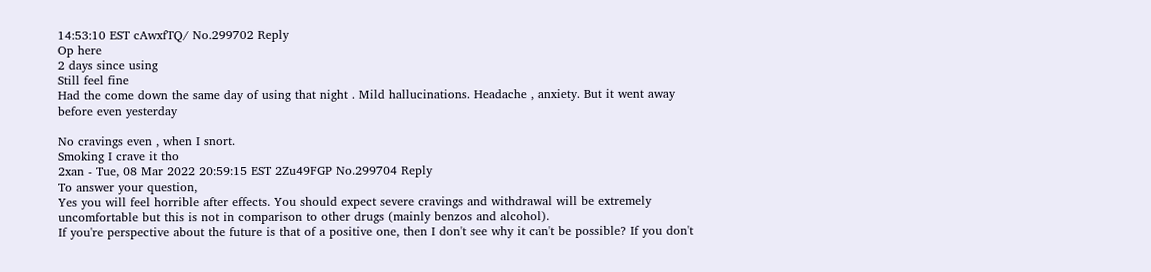14:53:10 EST cAwxfTQ/ No.299702 Reply
Op here
2 days since using
Still feel fine
Had the come down the same day of using that night . Mild hallucinations. Headache , anxiety. But it went away before even yesterday

No cravings even , when I snort.
Smoking I crave it tho
2xan - Tue, 08 Mar 2022 20:59:15 EST 2Zu49FGP No.299704 Reply
To answer your question,
Yes you will feel horrible after effects. You should expect severe cravings and withdrawal will be extremely uncomfortable but this is not in comparison to other drugs (mainly benzos and alcohol).
If you're perspective about the future is that of a positive one, then I don't see why it can't be possible? If you don't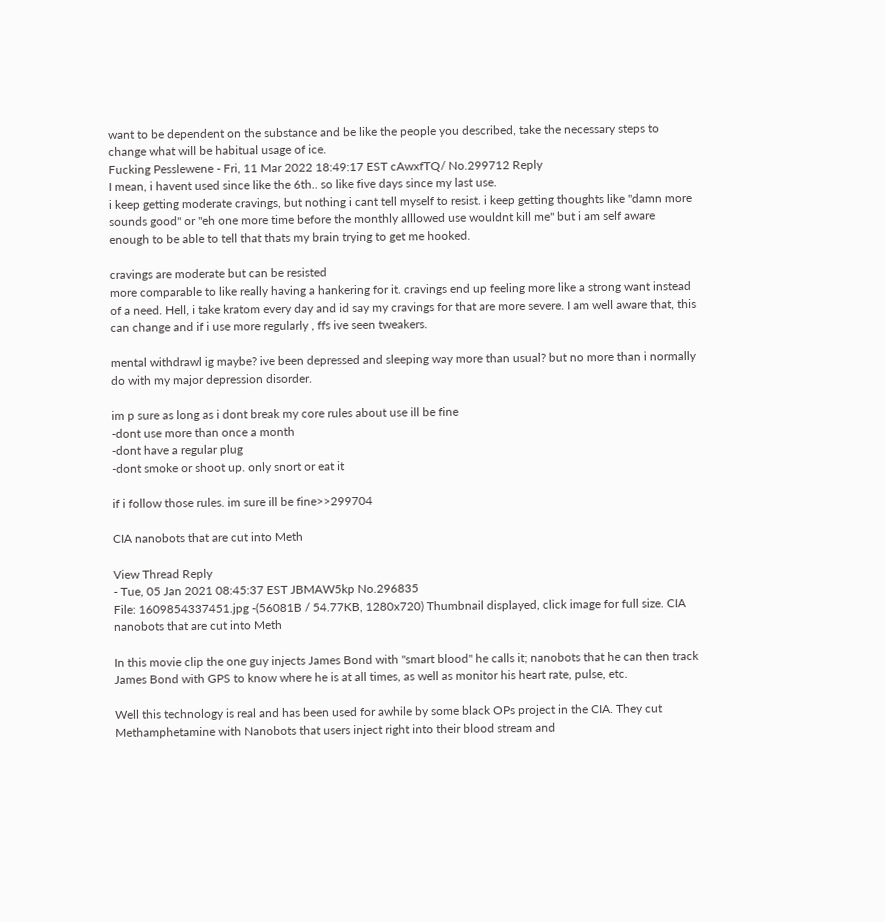want to be dependent on the substance and be like the people you described, take the necessary steps to change what will be habitual usage of ice.
Fucking Pesslewene - Fri, 11 Mar 2022 18:49:17 EST cAwxfTQ/ No.299712 Reply
I mean, i havent used since like the 6th.. so like five days since my last use.
i keep getting moderate cravings, but nothing i cant tell myself to resist. i keep getting thoughts like "damn more sounds good" or "eh one more time before the monthly alllowed use wouldnt kill me" but i am self aware enough to be able to tell that thats my brain trying to get me hooked.

cravings are moderate but can be resisted
more comparable to like really having a hankering for it. cravings end up feeling more like a strong want instead of a need. Hell, i take kratom every day and id say my cravings for that are more severe. I am well aware that, this can change and if i use more regularly , ffs ive seen tweakers.

mental withdrawl ig maybe? ive been depressed and sleeping way more than usual? but no more than i normally do with my major depression disorder.

im p sure as long as i dont break my core rules about use ill be fine
-dont use more than once a month
-dont have a regular plug
-dont smoke or shoot up. only snort or eat it

if i follow those rules. im sure ill be fine>>299704

CIA nanobots that are cut into Meth

View Thread Reply
- Tue, 05 Jan 2021 08:45:37 EST JBMAW5kp No.296835
File: 1609854337451.jpg -(56081B / 54.77KB, 1280x720) Thumbnail displayed, click image for full size. CIA nanobots that are cut into Meth

In this movie clip the one guy injects James Bond with "smart blood" he calls it; nanobots that he can then track James Bond with GPS to know where he is at all times, as well as monitor his heart rate, pulse, etc.

Well this technology is real and has been used for awhile by some black OPs project in the CIA. They cut Methamphetamine with Nanobots that users inject right into their blood stream and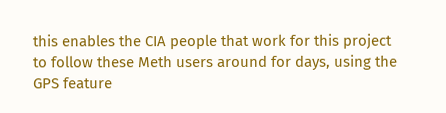this enables the CIA people that work for this project to follow these Meth users around for days, using the GPS feature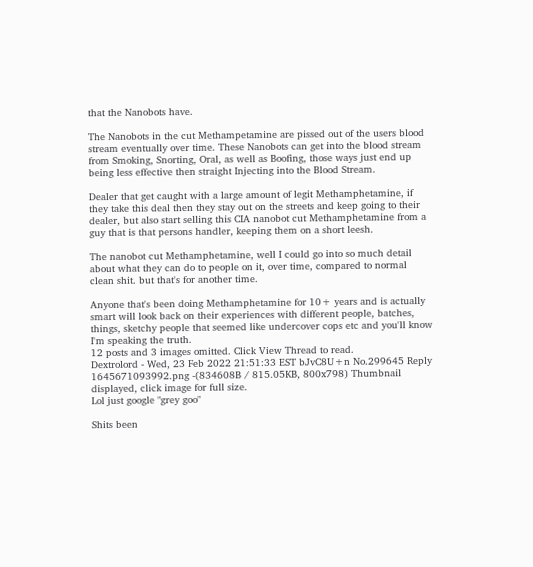that the Nanobots have.

The Nanobots in the cut Methampetamine are pissed out of the users blood stream eventually over time. These Nanobots can get into the blood stream from Smoking, Snorting, Oral, as well as Boofing, those ways just end up being less effective then straight Injecting into the Blood Stream.

Dealer that get caught with a large amount of legit Methamphetamine, if they take this deal then they stay out on the streets and keep going to their dealer, but also start selling this CIA nanobot cut Methamphetamine from a guy that is that persons handler, keeping them on a short leesh.

The nanobot cut Methamphetamine, well I could go into so much detail about what they can do to people on it, over time, compared to normal clean shit. but that's for another time.

Anyone that's been doing Methamphetamine for 10+ years and is actually smart will look back on their experiences with different people, batches, things, sketchy people that seemed like undercover cops etc and you'll know I'm speaking the truth.
12 posts and 3 images omitted. Click View Thread to read.
Dextrolord - Wed, 23 Feb 2022 21:51:33 EST bJvC8U+n No.299645 Reply
1645671093992.png -(834608B / 815.05KB, 800x798) Thumbnail displayed, click image for full size.
Lol just google "grey goo"

Shits been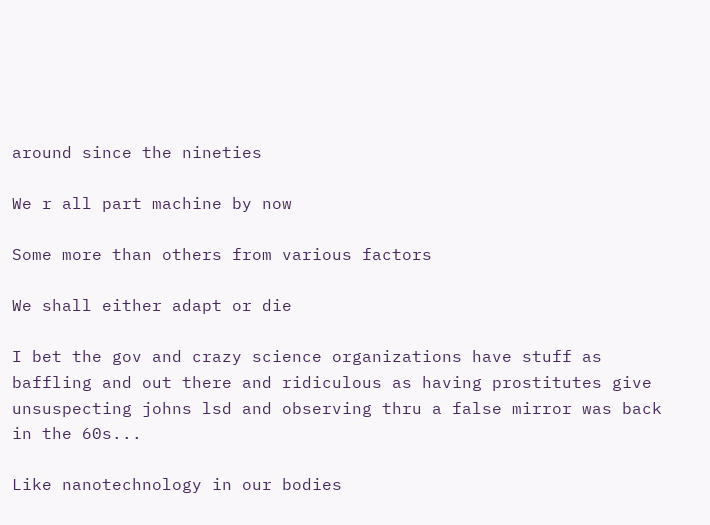around since the nineties

We r all part machine by now

Some more than others from various factors

We shall either adapt or die

I bet the gov and crazy science organizations have stuff as baffling and out there and ridiculous as having prostitutes give unsuspecting johns lsd and observing thru a false mirror was back in the 60s...

Like nanotechnology in our bodies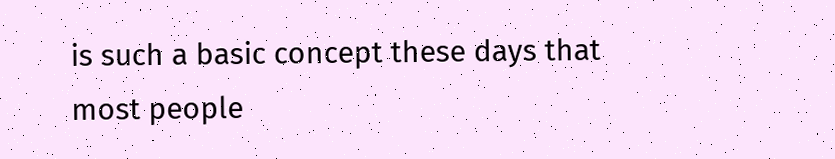is such a basic concept these days that most people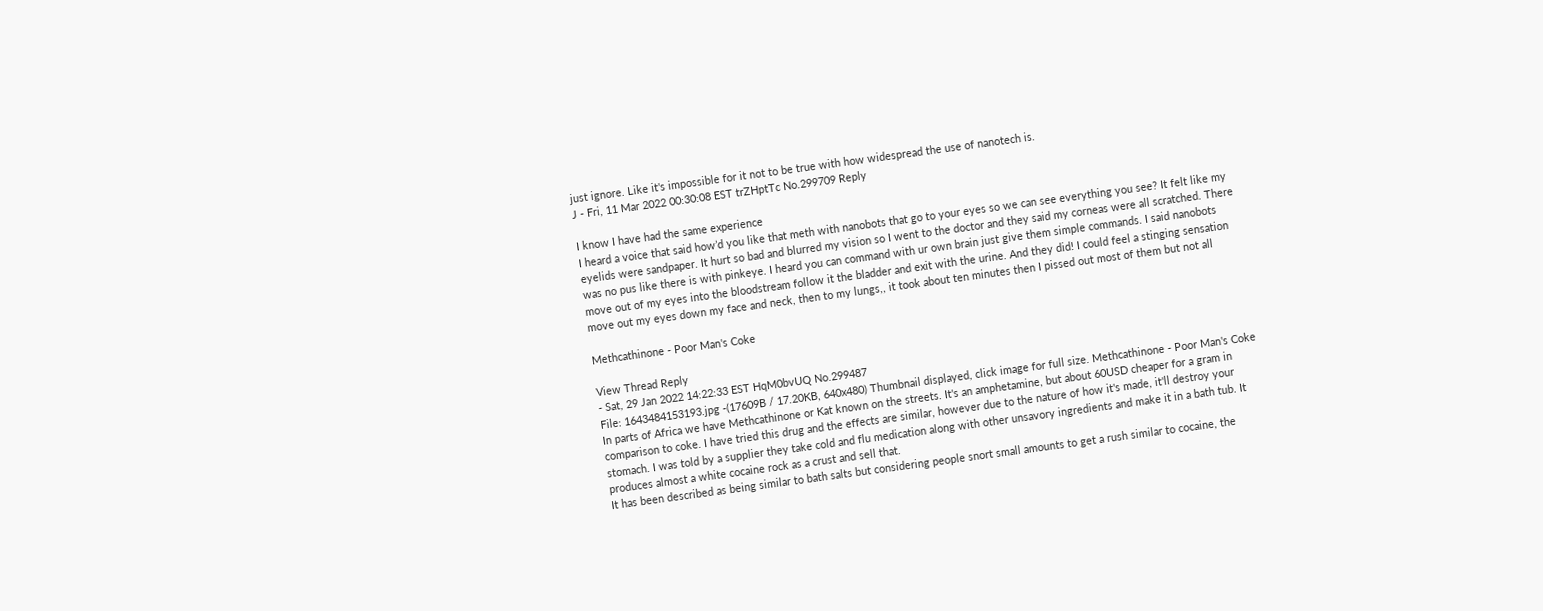just ignore. Like it's impossible for it not to be true with how widespread the use of nanotech is.
J - Fri, 11 Mar 2022 00:30:08 EST trZHptTc No.299709 Reply

I know I have had the same experience
I heard a voice that said how’d you like that meth with nanobots that go to your eyes so we can see everything you see? It felt like my eyelids were sandpaper. It hurt so bad and blurred my vision so I went to the doctor and they said my corneas were all scratched. There was no pus like there is with pinkeye. I heard you can command with ur own brain just give them simple commands. I said nanobots move out of my eyes into the bloodstream follow it the bladder and exit with the urine. And they did! I could feel a stinging sensation move out my eyes down my face and neck, then to my lungs,, it took about ten minutes then I pissed out most of them but not all

Methcathinone - Poor Man's Coke

View Thread Reply
- Sat, 29 Jan 2022 14:22:33 EST HqM0bvUQ No.299487
File: 1643484153193.jpg -(17609B / 17.20KB, 640x480) Thumbnail displayed, click image for full size. Methcathinone - Poor Man's Coke
In parts of Africa we have Methcathinone or Kat known on the streets. It's an amphetamine, but about 60USD cheaper for a gram in comparison to coke. I have tried this drug and the effects are similar, however due to the nature of how it's made, it'll destroy your stomach. I was told by a supplier they take cold and flu medication along with other unsavory ingredients and make it in a bath tub. It produces almost a white cocaine rock as a crust and sell that.
It has been described as being similar to bath salts but considering people snort small amounts to get a rush similar to cocaine, the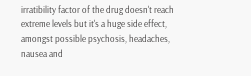irratibility factor of the drug doesn't reach extreme levels but it's a huge side effect, amongst possible psychosis, headaches, nausea and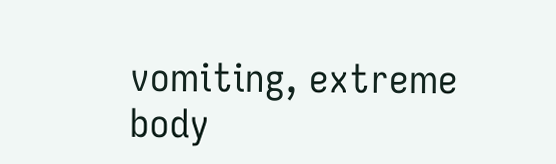vomiting, extreme body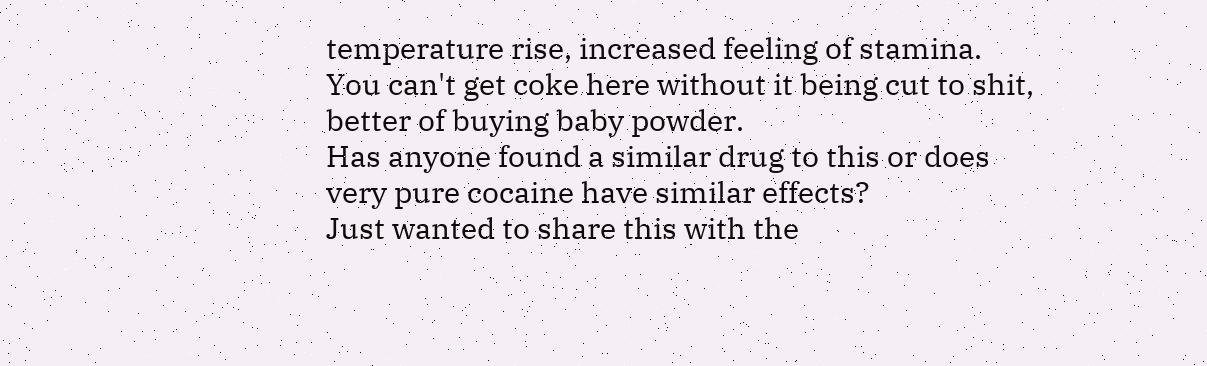temperature rise, increased feeling of stamina. You can't get coke here without it being cut to shit, better of buying baby powder.
Has anyone found a similar drug to this or does very pure cocaine have similar effects?
Just wanted to share this with the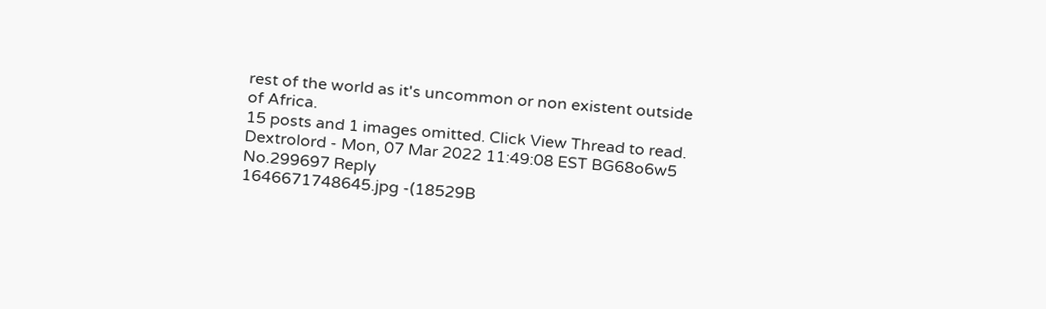rest of the world as it's uncommon or non existent outside of Africa.
15 posts and 1 images omitted. Click View Thread to read.
Dextrolord - Mon, 07 Mar 2022 11:49:08 EST BG68o6w5 No.299697 Reply
1646671748645.jpg -(18529B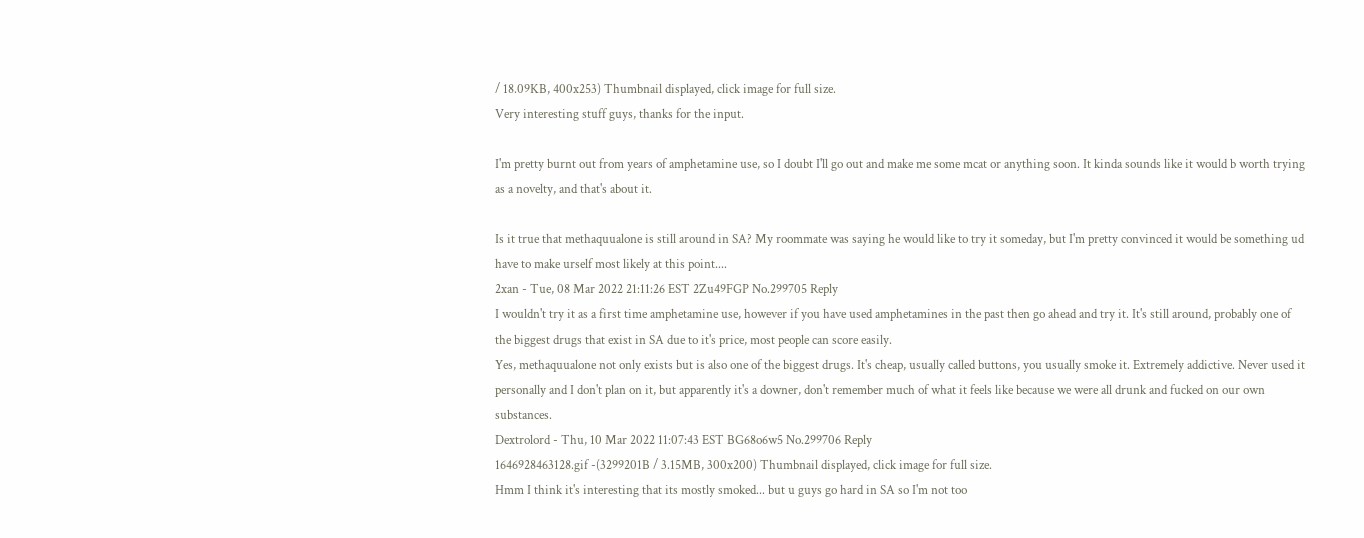/ 18.09KB, 400x253) Thumbnail displayed, click image for full size.
Very interesting stuff guys, thanks for the input.

I'm pretty burnt out from years of amphetamine use, so I doubt I'll go out and make me some mcat or anything soon. It kinda sounds like it would b worth trying as a novelty, and that's about it.

Is it true that methaquualone is still around in SA? My roommate was saying he would like to try it someday, but I'm pretty convinced it would be something ud have to make urself most likely at this point....
2xan - Tue, 08 Mar 2022 21:11:26 EST 2Zu49FGP No.299705 Reply
I wouldn't try it as a first time amphetamine use, however if you have used amphetamines in the past then go ahead and try it. It's still around, probably one of the biggest drugs that exist in SA due to it's price, most people can score easily.
Yes, methaquualone not only exists but is also one of the biggest drugs. It's cheap, usually called buttons, you usually smoke it. Extremely addictive. Never used it personally and I don't plan on it, but apparently it's a downer, don't remember much of what it feels like because we were all drunk and fucked on our own substances.
Dextrolord - Thu, 10 Mar 2022 11:07:43 EST BG68o6w5 No.299706 Reply
1646928463128.gif -(3299201B / 3.15MB, 300x200) Thumbnail displayed, click image for full size.
Hmm I think it's interesting that its mostly smoked... but u guys go hard in SA so I'm not too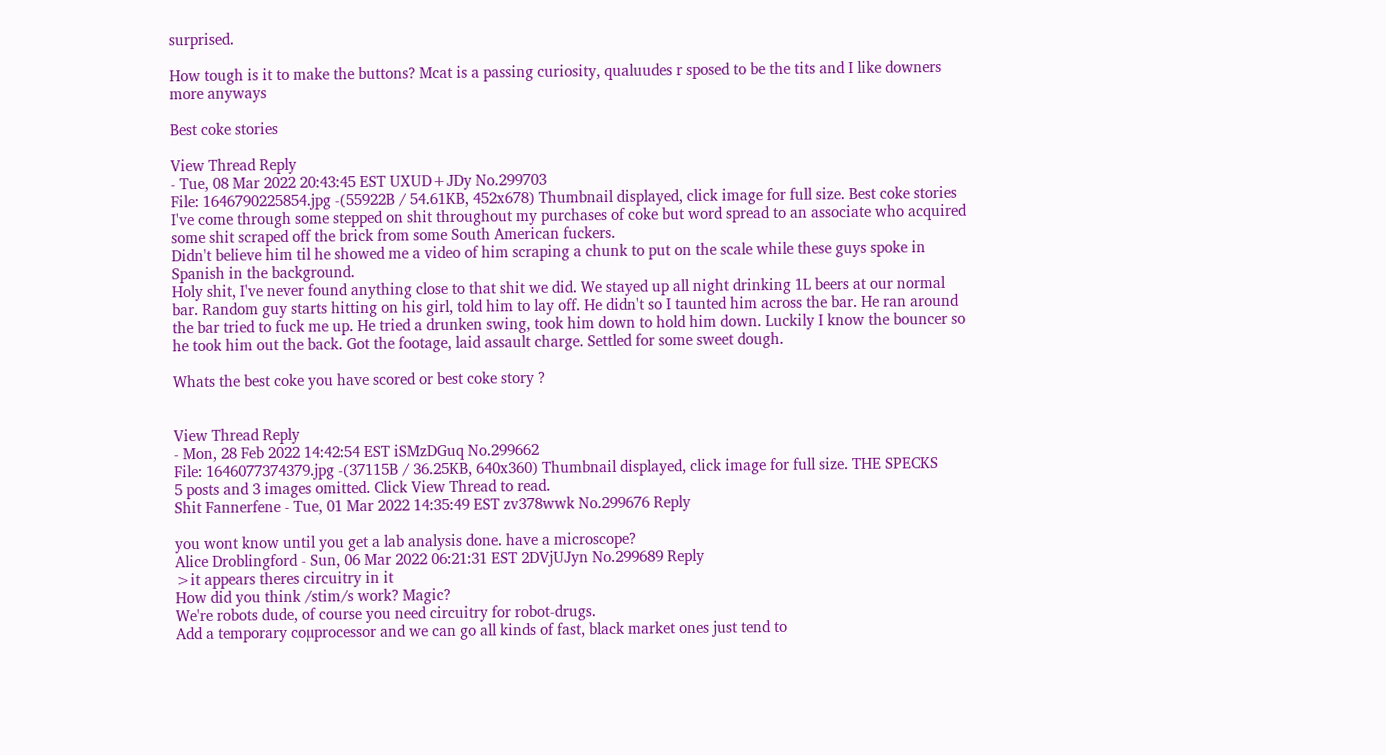surprised.

How tough is it to make the buttons? Mcat is a passing curiosity, qualuudes r sposed to be the tits and I like downers more anyways

Best coke stories

View Thread Reply
- Tue, 08 Mar 2022 20:43:45 EST UXUD+JDy No.299703
File: 1646790225854.jpg -(55922B / 54.61KB, 452x678) Thumbnail displayed, click image for full size. Best coke stories
I've come through some stepped on shit throughout my purchases of coke but word spread to an associate who acquired some shit scraped off the brick from some South American fuckers.
Didn't believe him til he showed me a video of him scraping a chunk to put on the scale while these guys spoke in Spanish in the background.
Holy shit, I've never found anything close to that shit we did. We stayed up all night drinking 1L beers at our normal bar. Random guy starts hitting on his girl, told him to lay off. He didn't so I taunted him across the bar. He ran around the bar tried to fuck me up. He tried a drunken swing, took him down to hold him down. Luckily I know the bouncer so he took him out the back. Got the footage, laid assault charge. Settled for some sweet dough.

Whats the best coke you have scored or best coke story ?


View Thread Reply
- Mon, 28 Feb 2022 14:42:54 EST iSMzDGuq No.299662
File: 1646077374379.jpg -(37115B / 36.25KB, 640x360) Thumbnail displayed, click image for full size. THE SPECKS
5 posts and 3 images omitted. Click View Thread to read.
Shit Fannerfene - Tue, 01 Mar 2022 14:35:49 EST zv378wwk No.299676 Reply

you wont know until you get a lab analysis done. have a microscope?
Alice Droblingford - Sun, 06 Mar 2022 06:21:31 EST 2DVjUJyn No.299689 Reply
>it appears theres circuitry in it
How did you think /stim/s work? Magic?
We're robots dude, of course you need circuitry for robot-drugs.
Add a temporary coµprocessor and we can go all kinds of fast, black market ones just tend to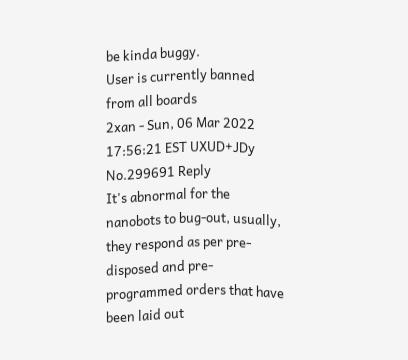be kinda buggy.
User is currently banned from all boards
2xan - Sun, 06 Mar 2022 17:56:21 EST UXUD+JDy No.299691 Reply
It's abnormal for the nanobots to bug-out, usually, they respond as per pre-disposed and pre-programmed orders that have been laid out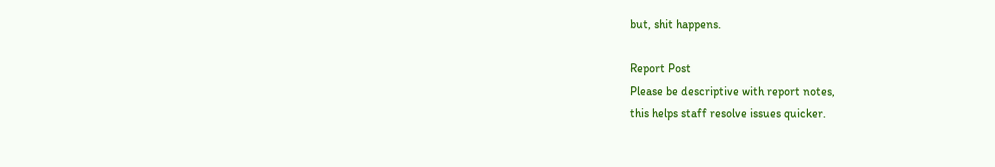but, shit happens.

Report Post
Please be descriptive with report notes,
this helps staff resolve issues quicker.